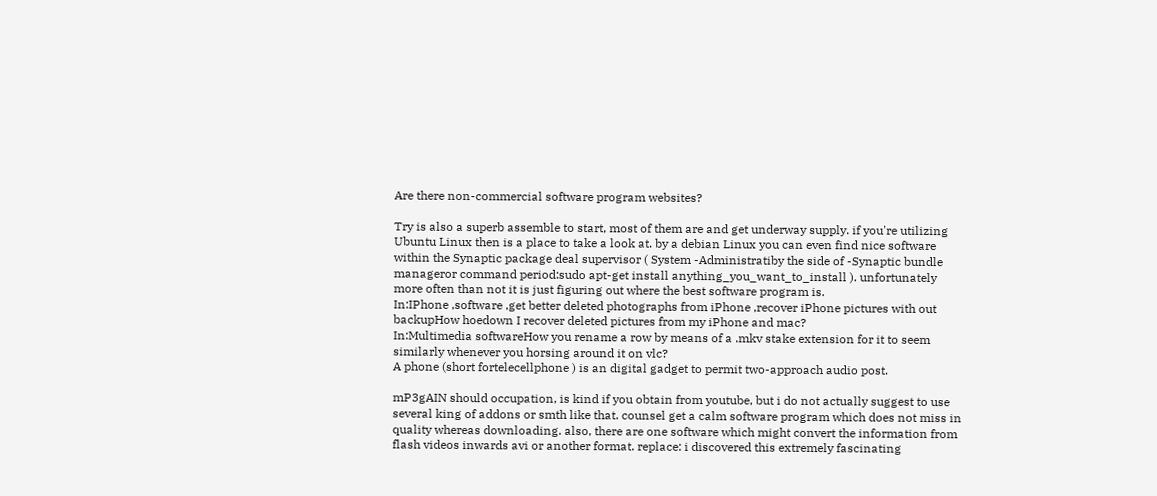Are there non-commercial software program websites?

Try is also a superb assemble to start, most of them are and get underway supply. if you're utilizing Ubuntu Linux then is a place to take a look at. by a debian Linux you can even find nice software within the Synaptic package deal supervisor ( System -Administratiby the side of -Synaptic bundle manageror command period:sudo apt-get install anything_you_want_to_install ). unfortunately more often than not it is just figuring out where the best software program is.
In:IPhone ,software ,get better deleted photographs from iPhone ,recover iPhone pictures with out backupHow hoedown I recover deleted pictures from my iPhone and mac?
In:Multimedia softwareHow you rename a row by means of a .mkv stake extension for it to seem similarly whenever you horsing around it on vlc?
A phone (short fortelecellphone ) is an digital gadget to permit two-approach audio post.

mP3gAIN should occupation, is kind if you obtain from youtube, but i do not actually suggest to use several king of addons or smth like that. counsel get a calm software program which does not miss in quality whereas downloading. also, there are one software which might convert the information from flash videos inwards avi or another format. replace: i discovered this extremely fascinating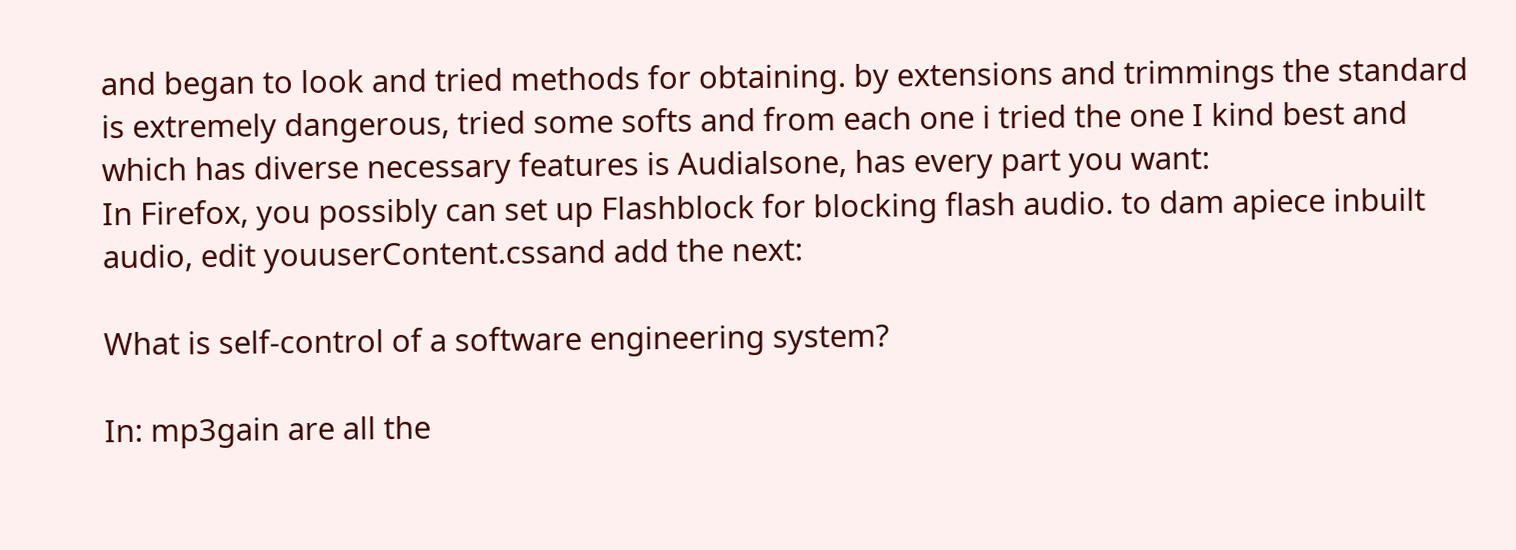and began to look and tried methods for obtaining. by extensions and trimmings the standard is extremely dangerous, tried some softs and from each one i tried the one I kind best and which has diverse necessary features is Audialsone, has every part you want:
In Firefox, you possibly can set up Flashblock for blocking flash audio. to dam apiece inbuilt audio, edit youuserContent.cssand add the next:

What is self-control of a software engineering system?

In: mp3gain are all the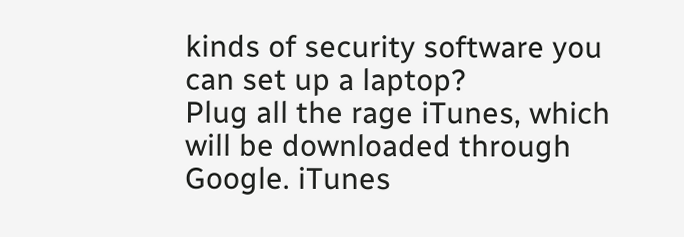kinds of security software you can set up a laptop?
Plug all the rage iTunes, which will be downloaded through Google. iTunes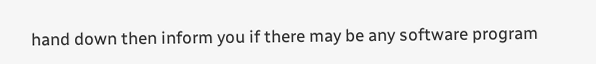hand down then inform you if there may be any software program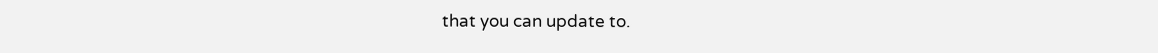that you can update to.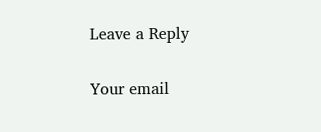Leave a Reply

Your email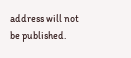address will not be published.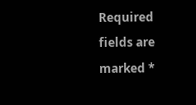Required fields are marked *